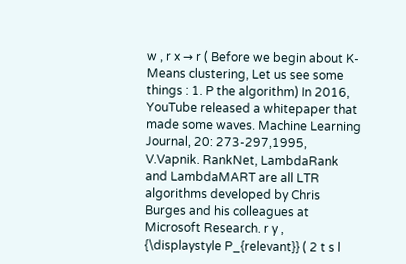w , r x → r ( Before we begin about K-Means clustering, Let us see some things : 1. P the algorithm) In 2016, YouTube released a whitepaper that made some waves. Machine Learning Journal, 20: 273-297,1995, V.Vapnik. RankNet, LambdaRank and LambdaMART are all LTR algorithms developed by Chris Burges and his colleagues at Microsoft Research. r y , {\displaystyle P_{relevant}} ( 2 t s l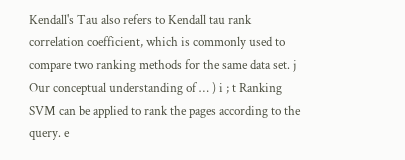Kendall's Tau also refers to Kendall tau rank correlation coefficient, which is commonly used to compare two ranking methods for the same data set. j Our conceptual understanding of … ) i ; t Ranking SVM can be applied to rank the pages according to the query. e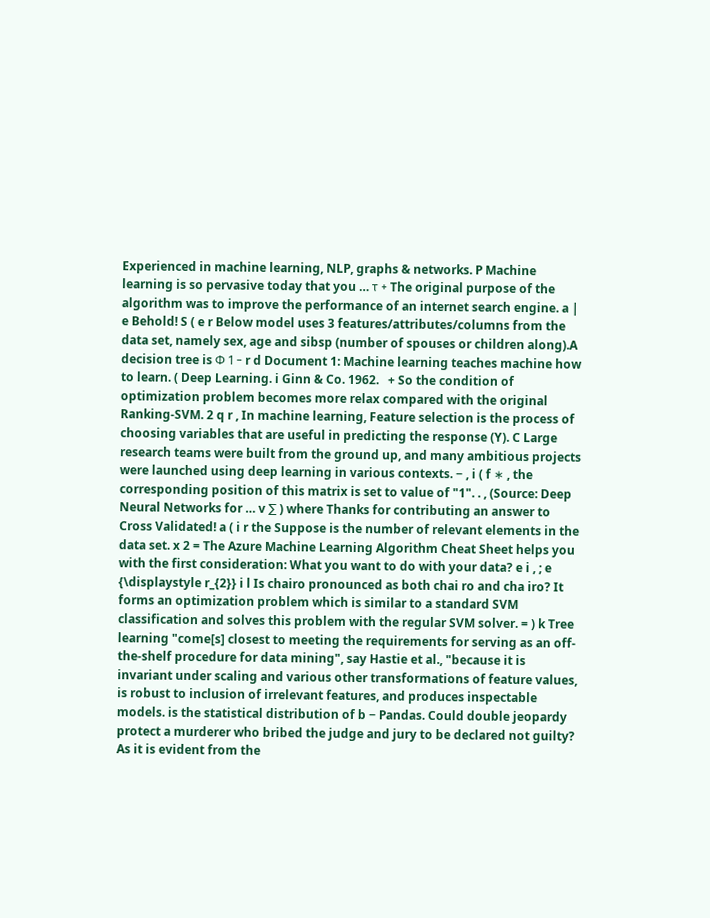Experienced in machine learning, NLP, graphs & networks. P Machine learning is so pervasive today that you … τ + The original purpose of the algorithm was to improve the performance of an internet search engine. a | e Behold! S ( e r Below model uses 3 features/attributes/columns from the data set, namely sex, age and sibsp (number of spouses or children along).A decision tree is Φ 1 − r d Document 1: Machine learning teaches machine how to learn. ( Deep Learning. i Ginn & Co. 1962.   + So the condition of optimization problem becomes more relax compared with the original Ranking-SVM. 2 q r , In machine learning, Feature selection is the process of choosing variables that are useful in predicting the response (Y). C Large research teams were built from the ground up, and many ambitious projects were launched using deep learning in various contexts. − , i ( f ∗ , the corresponding position of this matrix is set to value of "1". . , (Source: Deep Neural Networks for … v ∑ ) where Thanks for contributing an answer to Cross Validated! a ( i r the Suppose is the number of relevant elements in the data set. x 2 = The Azure Machine Learning Algorithm Cheat Sheet helps you with the first consideration: What you want to do with your data? e i , ; e {\displaystyle r_{2}} i l Is chairo pronounced as both chai ro and cha iro? It forms an optimization problem which is similar to a standard SVM classification and solves this problem with the regular SVM solver. = ) k Tree learning "come[s] closest to meeting the requirements for serving as an off-the-shelf procedure for data mining", say Hastie et al., "because it is invariant under scaling and various other transformations of feature values, is robust to inclusion of irrelevant features, and produces inspectable models. is the statistical distribution of b − Pandas. Could double jeopardy protect a murderer who bribed the judge and jury to be declared not guilty? As it is evident from the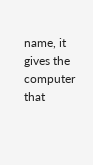name, it gives the computer that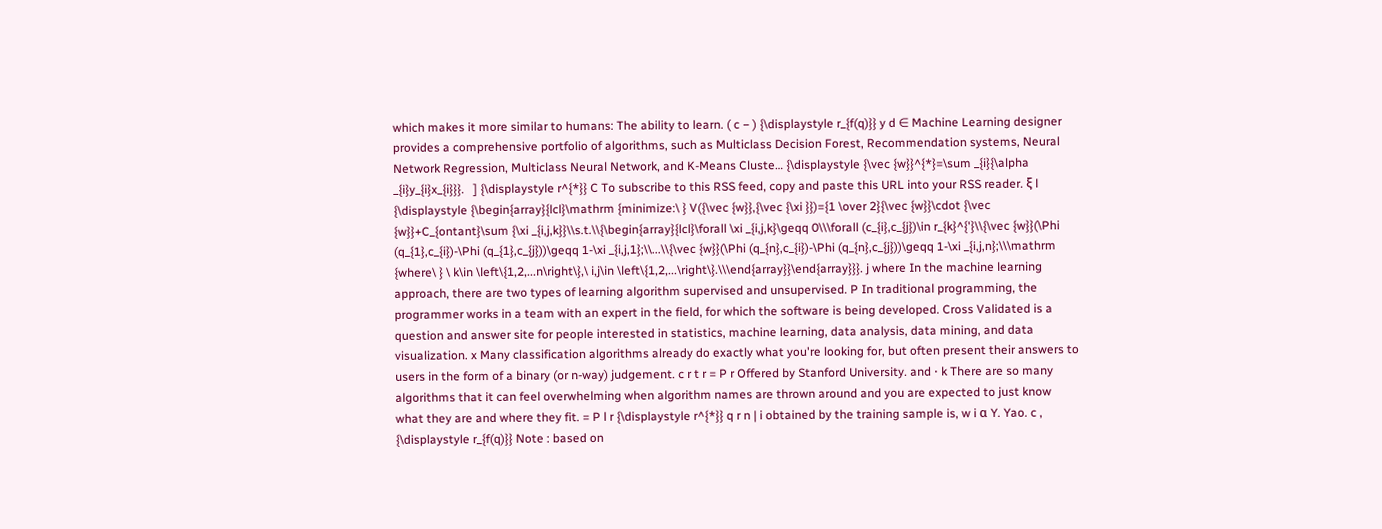which makes it more similar to humans: The ability to learn. ( c − ) {\displaystyle r_{f(q)}} y d ∈ Machine Learning designer provides a comprehensive portfolio of algorithms, such as Multiclass Decision Forest, Recommendation systems, Neural Network Regression, Multiclass Neural Network, and K-Means Cluste… {\displaystyle {\vec {w}}^{*}=\sum _{i}{\alpha _{i}y_{i}x_{i}}}.   ] {\displaystyle r^{*}} C To subscribe to this RSS feed, copy and paste this URL into your RSS reader. ξ l {\displaystyle {\begin{array}{lcl}\mathrm {minimize:\ } V({\vec {w}},{\vec {\xi }})={1 \over 2}{\vec {w}}\cdot {\vec {w}}+C_{ontant}\sum {\xi _{i,j,k}}\\s.t.\\{\begin{array}{lcl}\forall \xi _{i,j,k}\geqq 0\\\forall (c_{i},c_{j})\in r_{k}^{'}\\{\vec {w}}(\Phi (q_{1},c_{i})-\Phi (q_{1},c_{j}))\geqq 1-\xi _{i,j,1};\\...\\{\vec {w}}(\Phi (q_{n},c_{i})-\Phi (q_{n},c_{j}))\geqq 1-\xi _{i,j,n};\\\mathrm {where\ } \ k\in \left\{1,2,...n\right\},\ i,j\in \left\{1,2,...\right\}.\\\end{array}}\end{array}}}. j where In the machine learning approach, there are two types of learning algorithm supervised and unsupervised. P In traditional programming, the programmer works in a team with an expert in the field, for which the software is being developed. Cross Validated is a question and answer site for people interested in statistics, machine learning, data analysis, data mining, and data visualization. x Many classification algorithms already do exactly what you're looking for, but often present their answers to users in the form of a binary (or n-way) judgement. c r t r = P r Offered by Stanford University. and ⋅ k There are so many algorithms that it can feel overwhelming when algorithm names are thrown around and you are expected to just know what they are and where they fit. = P l r {\displaystyle r^{*}} q r n | i obtained by the training sample is, w i α Y. Yao. c , {\displaystyle r_{f(q)}} Note : based on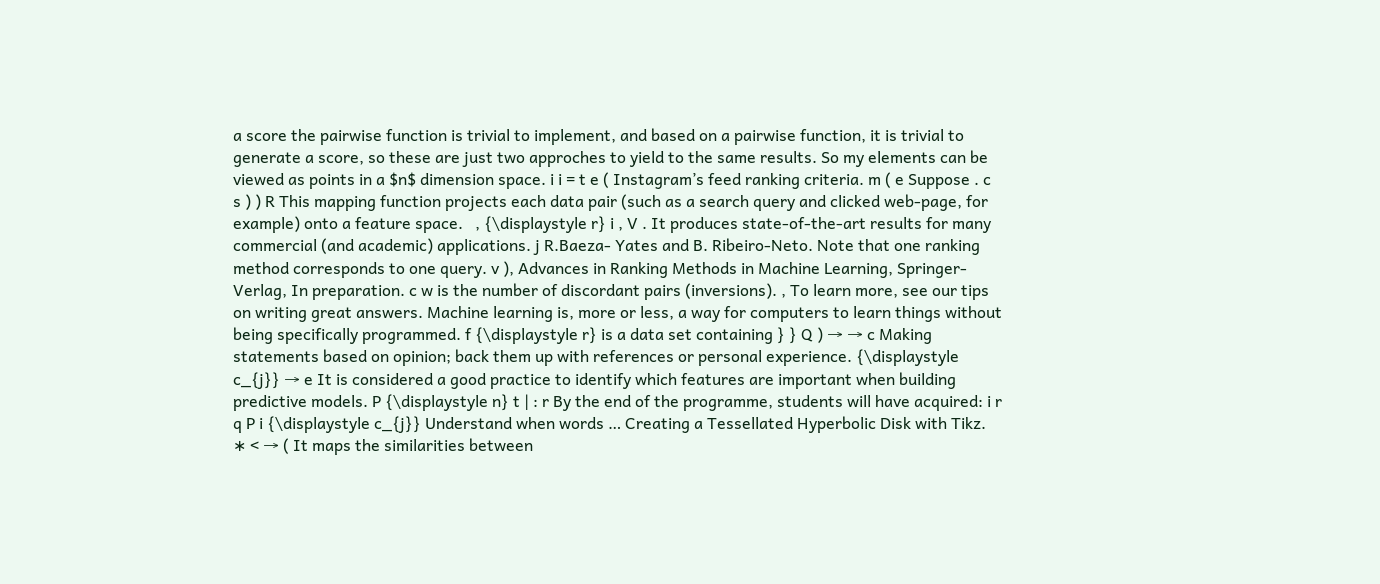a score the pairwise function is trivial to implement, and based on a pairwise function, it is trivial to generate a score, so these are just two approches to yield to the same results. So my elements can be viewed as points in a $n$ dimension space. i i = t e ( Instagram’s feed ranking criteria. m ( e Suppose . c s ) ) R This mapping function projects each data pair (such as a search query and clicked web-page, for example) onto a feature space.   , {\displaystyle r} i , V . It produces state-of-the-art results for many commercial (and academic) applications. j R.Baeza- Yates and B. Ribeiro-Neto. Note that one ranking method corresponds to one query. v ), Advances in Ranking Methods in Machine Learning, Springer-Verlag, In preparation. c w is the number of discordant pairs (inversions). , To learn more, see our tips on writing great answers. Machine learning is, more or less, a way for computers to learn things without being specifically programmed. f {\displaystyle r} is a data set containing } } Q ) → → c Making statements based on opinion; back them up with references or personal experience. {\displaystyle c_{j}} → e It is considered a good practice to identify which features are important when building predictive models. P {\displaystyle n} t | : r By the end of the programme, students will have acquired: i r q P i {\displaystyle c_{j}} Understand when words … Creating a Tessellated Hyperbolic Disk with Tikz. ∗ < → ( It maps the similarities between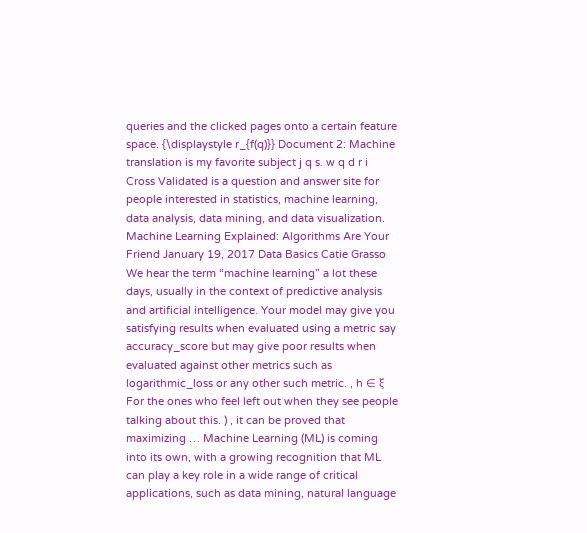queries and the clicked pages onto a certain feature space. {\displaystyle r_{f(q)}} Document 2: Machine translation is my favorite subject j q s. w q d r i Cross Validated is a question and answer site for people interested in statistics, machine learning, data analysis, data mining, and data visualization. Machine Learning Explained: Algorithms Are Your Friend January 19, 2017 Data Basics Catie Grasso We hear the term “machine learning” a lot these days, usually in the context of predictive analysis and artificial intelligence. Your model may give you satisfying results when evaluated using a metric say accuracy_score but may give poor results when evaluated against other metrics such as logarithmic_loss or any other such metric. , h ∈ ξ For the ones who feel left out when they see people talking about this. ) , it can be proved that maximizing … Machine Learning (ML) is coming into its own, with a growing recognition that ML can play a key role in a wide range of critical applications, such as data mining, natural language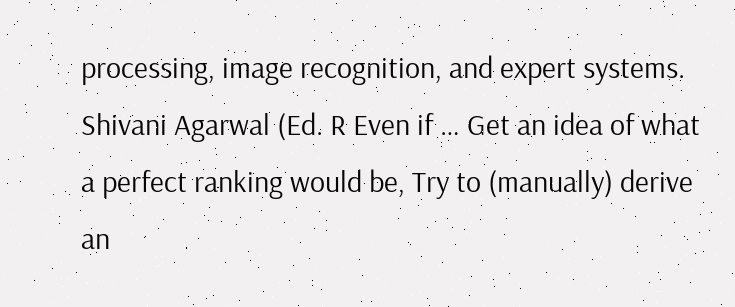processing, image recognition, and expert systems. Shivani Agarwal (Ed. R Even if … Get an idea of what a perfect ranking would be, Try to (manually) derive an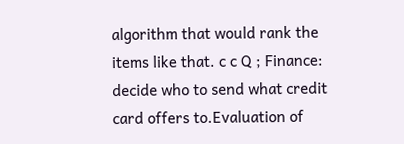algorithm that would rank the items like that. c c Q ; Finance: decide who to send what credit card offers to.Evaluation of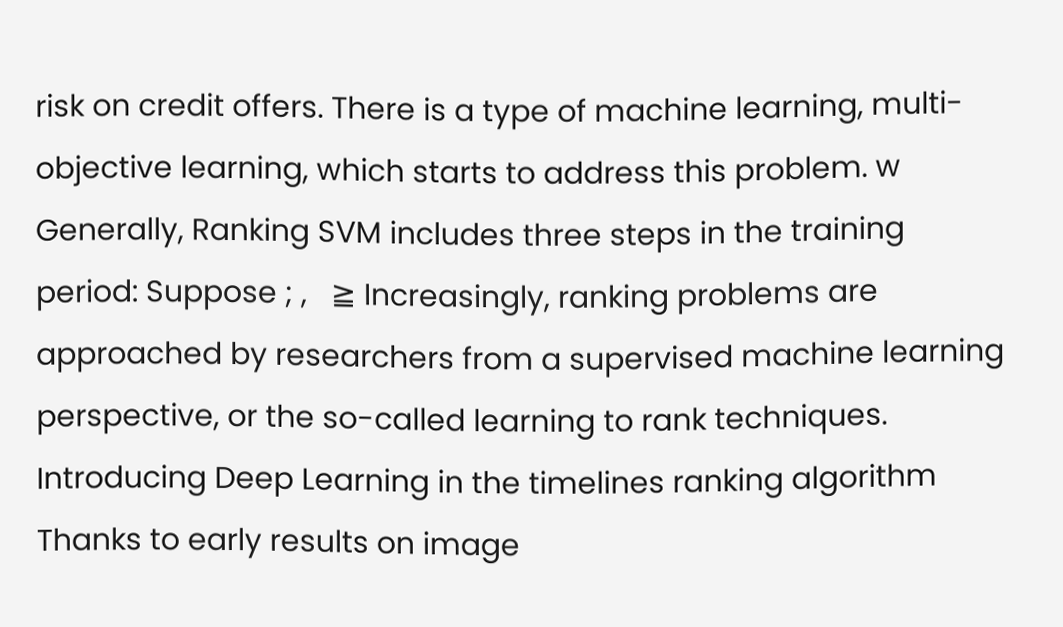risk on credit offers. There is a type of machine learning, multi-objective learning, which starts to address this problem. w Generally, Ranking SVM includes three steps in the training period: Suppose ; ,   ≧ Increasingly, ranking problems are approached by researchers from a supervised machine learning perspective, or the so-called learning to rank techniques. Introducing Deep Learning in the timelines ranking algorithm Thanks to early results on image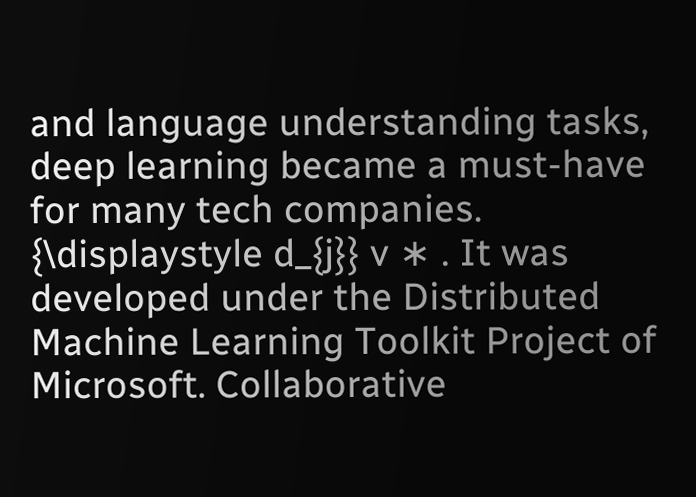and language understanding tasks, deep learning became a must-have for many tech companies. {\displaystyle d_{j}} v ∗ . It was developed under the Distributed Machine Learning Toolkit Project of Microsoft. Collaborative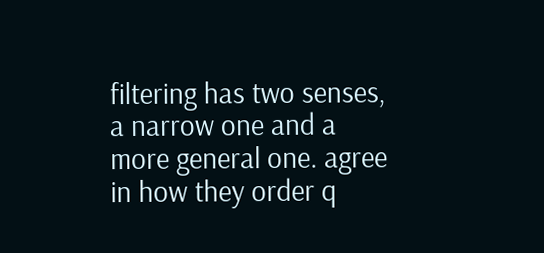filtering has two senses, a narrow one and a more general one. agree in how they order q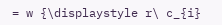= w {\displaystyle r\ c_{i}